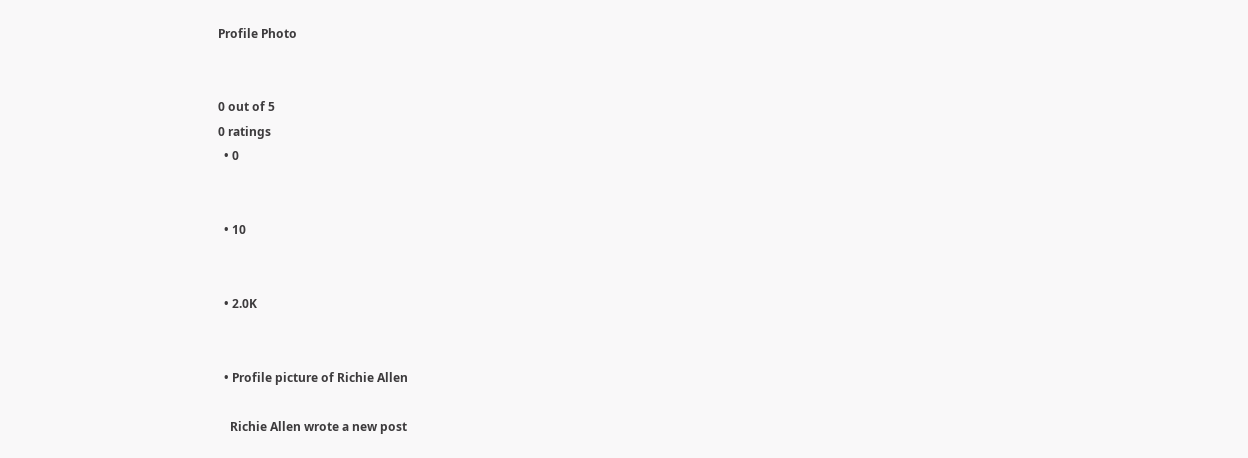Profile Photo


0 out of 5
0 ratings
  • 0


  • 10


  • 2.0K


  • Profile picture of Richie Allen

    Richie Allen wrote a new post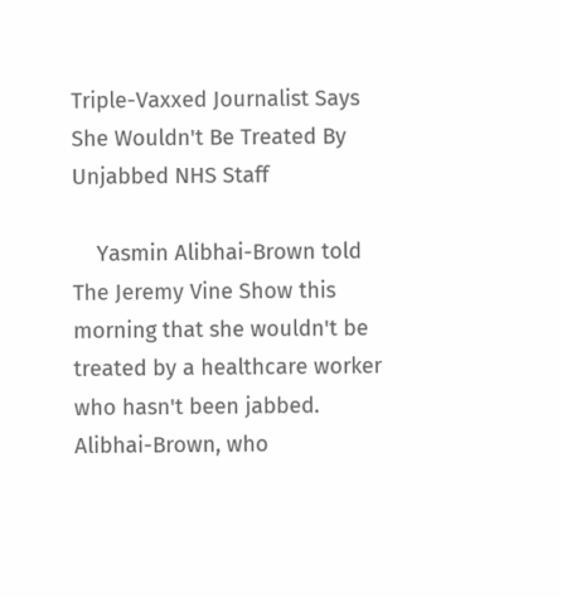Triple-Vaxxed Journalist Says She Wouldn't Be Treated By Unjabbed NHS Staff

    Yasmin Alibhai-Brown told The Jeremy Vine Show this morning that she wouldn't be treated by a healthcare worker who hasn't been jabbed. Alibhai-Brown, who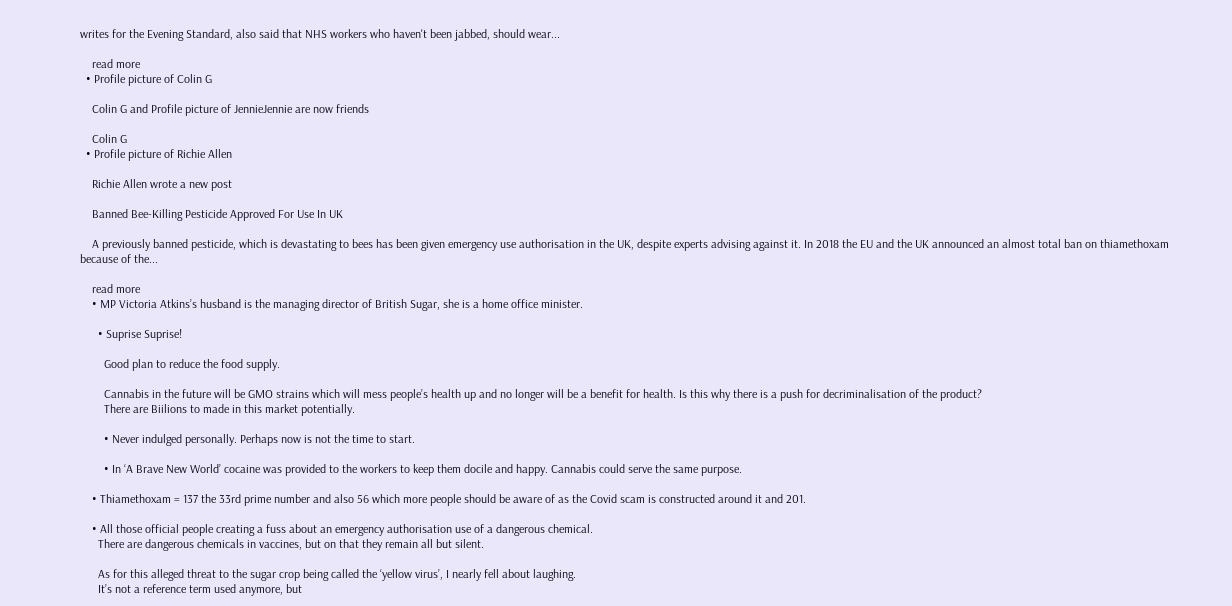writes for the Evening Standard, also said that NHS workers who haven't been jabbed, should wear...

    read more
  • Profile picture of Colin G

    Colin G and Profile picture of JennieJennie are now friends

    Colin G
  • Profile picture of Richie Allen

    Richie Allen wrote a new post

    Banned Bee-Killing Pesticide Approved For Use In UK

    A previously banned pesticide, which is devastating to bees has been given emergency use authorisation in the UK, despite experts advising against it. In 2018 the EU and the UK announced an almost total ban on thiamethoxam because of the...

    read more
    • MP Victoria Atkins’s husband is the managing director of British Sugar, she is a home office minister.

      • Suprise Suprise!

        Good plan to reduce the food supply.

        Cannabis in the future will be GMO strains which will mess people’s health up and no longer will be a benefit for health. Is this why there is a push for decriminalisation of the product?
        There are Biilions to made in this market potentially.

        • Never indulged personally. Perhaps now is not the time to start.

        • In ‘A Brave New World’ cocaine was provided to the workers to keep them docile and happy. Cannabis could serve the same purpose.

    • Thiamethoxam = 137 the 33rd prime number and also 56 which more people should be aware of as the Covid scam is constructed around it and 201.

    • All those official people creating a fuss about an emergency authorisation use of a dangerous chemical.
      There are dangerous chemicals in vaccines, but on that they remain all but silent.

      As for this alleged threat to the sugar crop being called the ‘yellow virus’, I nearly fell about laughing.
      It’s not a reference term used anymore, but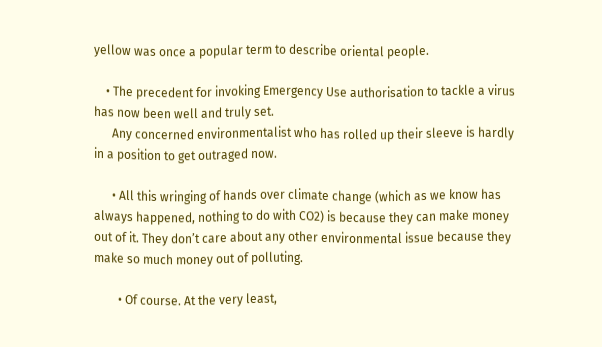yellow was once a popular term to describe oriental people.

    • The precedent for invoking Emergency Use authorisation to tackle a virus has now been well and truly set.
      Any concerned environmentalist who has rolled up their sleeve is hardly in a position to get outraged now.

      • All this wringing of hands over climate change (which as we know has always happened, nothing to do with CO2) is because they can make money out of it. They don’t care about any other environmental issue because they make so much money out of polluting.

        • Of course. At the very least,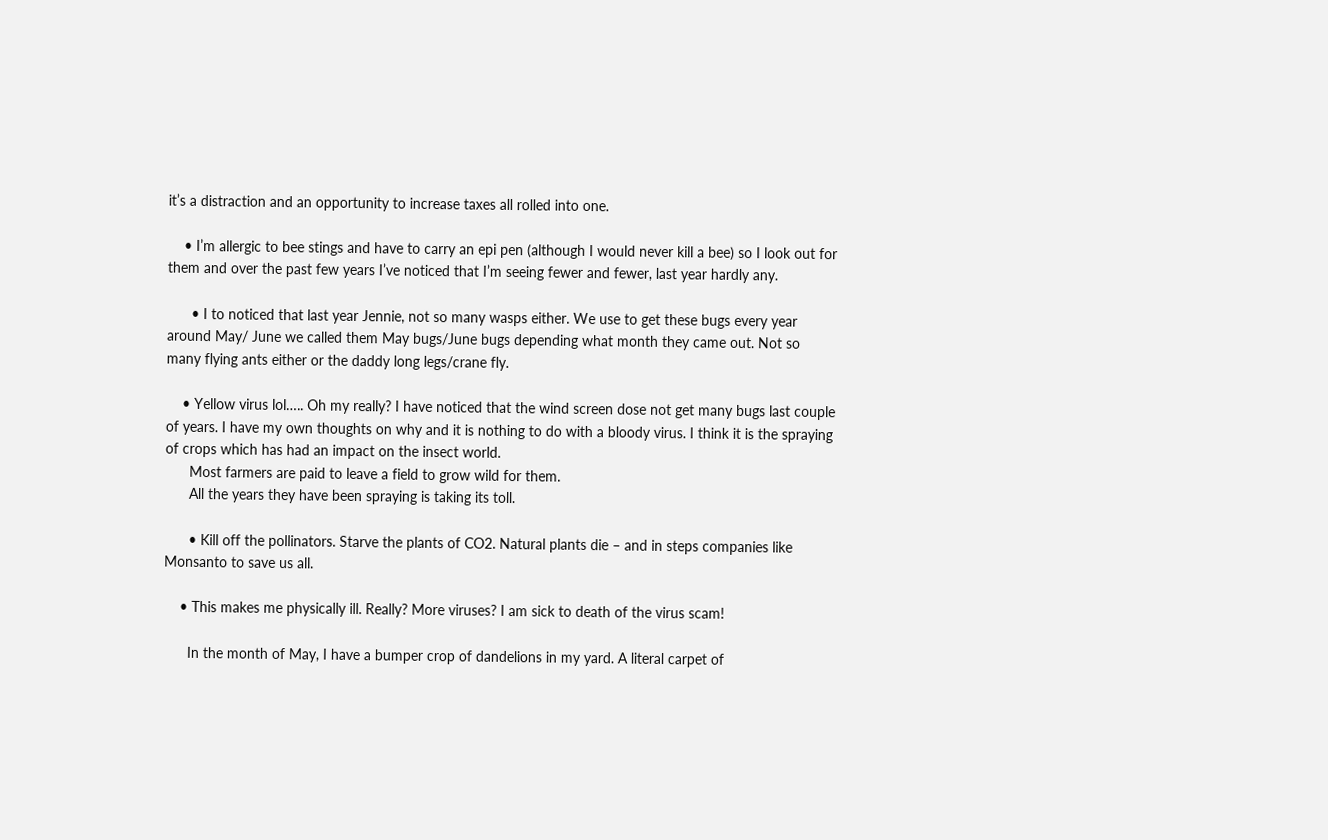it’s a distraction and an opportunity to increase taxes all rolled into one.

    • I’m allergic to bee stings and have to carry an epi pen (although I would never kill a bee) so I look out for them and over the past few years I’ve noticed that I’m seeing fewer and fewer, last year hardly any.

      • I to noticed that last year Jennie, not so many wasps either. We use to get these bugs every year around May/ June we called them May bugs/June bugs depending what month they came out. Not so many flying ants either or the daddy long legs/crane fly.

    • Yellow virus lol….. Oh my really? I have noticed that the wind screen dose not get many bugs last couple of years. I have my own thoughts on why and it is nothing to do with a bloody virus. I think it is the spraying of crops which has had an impact on the insect world.
      Most farmers are paid to leave a field to grow wild for them.
      All the years they have been spraying is taking its toll.

      • Kill off the pollinators. Starve the plants of CO2. Natural plants die – and in steps companies like Monsanto to save us all.

    • This makes me physically ill. Really? More viruses? I am sick to death of the virus scam!

      In the month of May, I have a bumper crop of dandelions in my yard. A literal carpet of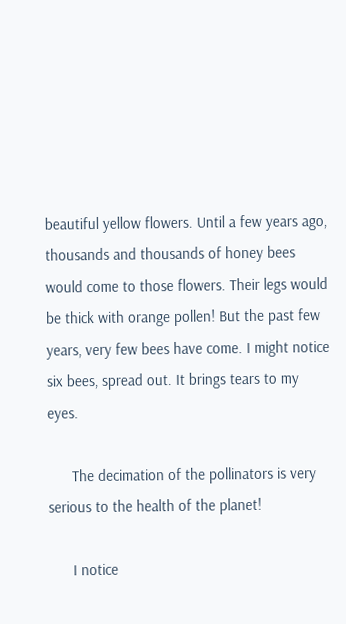beautiful yellow flowers. Until a few years ago, thousands and thousands of honey bees would come to those flowers. Their legs would be thick with orange pollen! But the past few years, very few bees have come. I might notice six bees, spread out. It brings tears to my eyes.

      The decimation of the pollinators is very serious to the health of the planet!

      I notice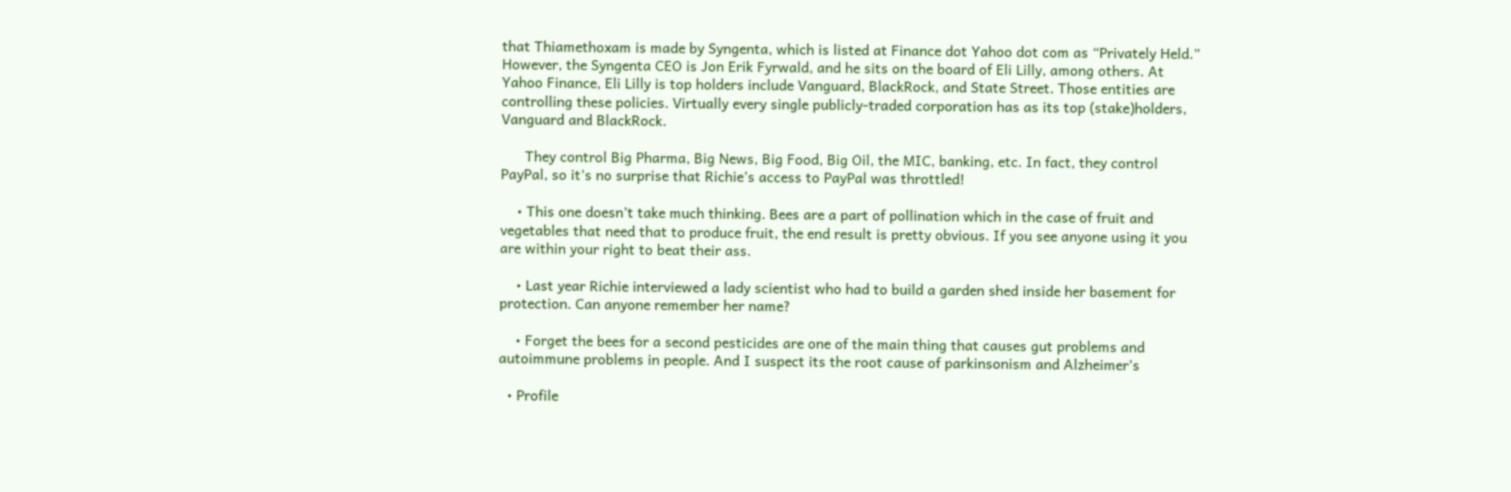that Thiamethoxam is made by Syngenta, which is listed at Finance dot Yahoo dot com as “Privately Held.” However, the Syngenta CEO is Jon Erik Fyrwald, and he sits on the board of Eli Lilly, among others. At Yahoo Finance, Eli Lilly is top holders include Vanguard, BlackRock, and State Street. Those entities are controlling these policies. Virtually every single publicly-traded corporation has as its top (stake)holders, Vanguard and BlackRock.

      They control Big Pharma, Big News, Big Food, Big Oil, the MIC, banking, etc. In fact, they control PayPal, so it’s no surprise that Richie’s access to PayPal was throttled!

    • This one doesn’t take much thinking. Bees are a part of pollination which in the case of fruit and vegetables that need that to produce fruit, the end result is pretty obvious. If you see anyone using it you are within your right to beat their ass.

    • Last year Richie interviewed a lady scientist who had to build a garden shed inside her basement for protection. Can anyone remember her name?

    • Forget the bees for a second pesticides are one of the main thing that causes gut problems and autoimmune problems in people. And I suspect its the root cause of parkinsonism and Alzheimer’s

  • Profile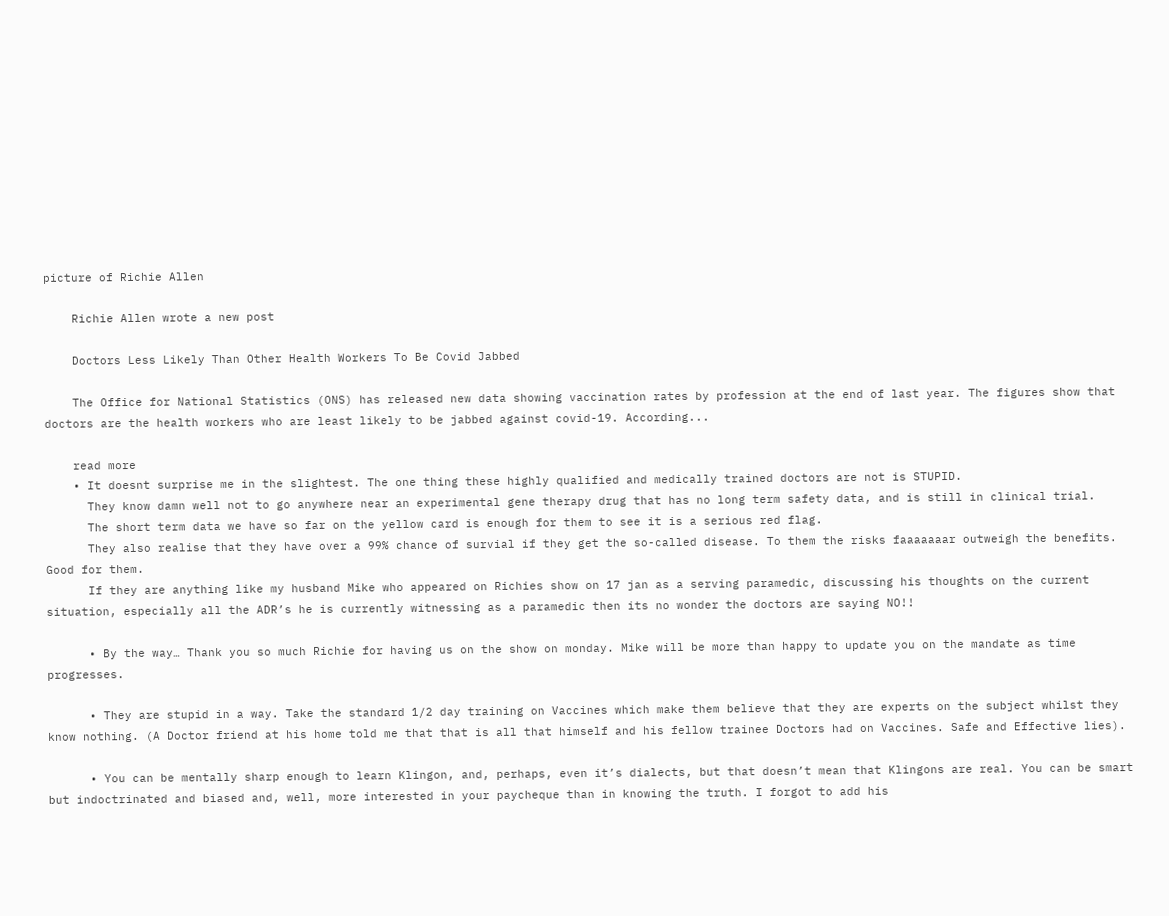picture of Richie Allen

    Richie Allen wrote a new post

    Doctors Less Likely Than Other Health Workers To Be Covid Jabbed

    The Office for National Statistics (ONS) has released new data showing vaccination rates by profession at the end of last year. The figures show that doctors are the health workers who are least likely to be jabbed against covid-19. According...

    read more
    • It doesnt surprise me in the slightest. The one thing these highly qualified and medically trained doctors are not is STUPID.
      They know damn well not to go anywhere near an experimental gene therapy drug that has no long term safety data, and is still in clinical trial.
      The short term data we have so far on the yellow card is enough for them to see it is a serious red flag.
      They also realise that they have over a 99% chance of survial if they get the so-called disease. To them the risks faaaaaaar outweigh the benefits. Good for them.
      If they are anything like my husband Mike who appeared on Richies show on 17 jan as a serving paramedic, discussing his thoughts on the current situation, especially all the ADR’s he is currently witnessing as a paramedic then its no wonder the doctors are saying NO!!

      • By the way… Thank you so much Richie for having us on the show on monday. Mike will be more than happy to update you on the mandate as time progresses.

      • They are stupid in a way. Take the standard 1/2 day training on Vaccines which make them believe that they are experts on the subject whilst they know nothing. (A Doctor friend at his home told me that that is all that himself and his fellow trainee Doctors had on Vaccines. Safe and Effective lies).

      • You can be mentally sharp enough to learn Klingon, and, perhaps, even it’s dialects, but that doesn’t mean that Klingons are real. You can be smart but indoctrinated and biased and, well, more interested in your paycheque than in knowing the truth. I forgot to add his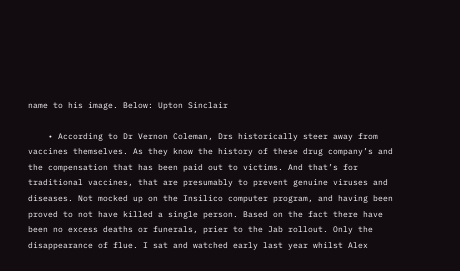name to his image. Below: Upton Sinclair

    • According to Dr Vernon Coleman, Drs historically steer away from vaccines themselves. As they know the history of these drug company’s and the compensation that has been paid out to victims. And that’s for traditional vaccines, that are presumably to prevent genuine viruses and diseases. Not mocked up on the Insilico computer program, and having been proved to not have killed a single person. Based on the fact there have been no excess deaths or funerals, prier to the Jab rollout. Only the disappearance of flue. I sat and watched early last year whilst Alex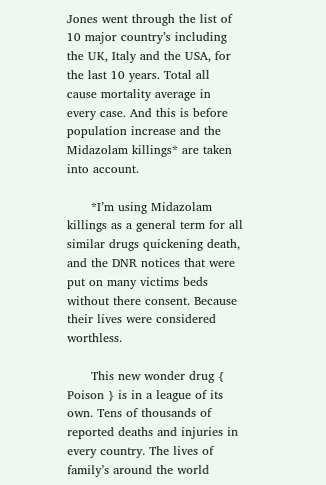Jones went through the list of 10 major country’s including the UK, Italy and the USA, for the last 10 years. Total all cause mortality average in every case. And this is before population increase and the Midazolam killings* are taken into account.

      *I’m using Midazolam killings as a general term for all similar drugs quickening death, and the DNR notices that were put on many victims beds without there consent. Because their lives were considered worthless.

      This new wonder drug { Poison } is in a league of its own. Tens of thousands of reported deaths and injuries in every country. The lives of family’s around the world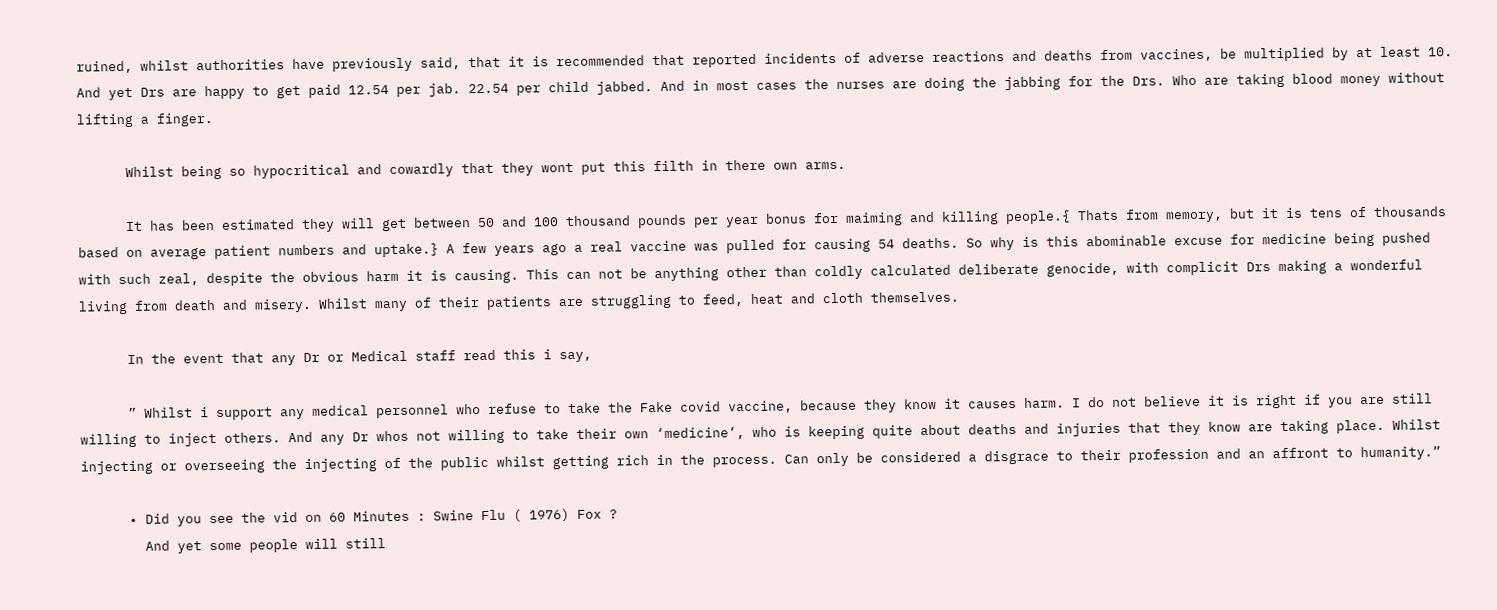ruined, whilst authorities have previously said, that it is recommended that reported incidents of adverse reactions and deaths from vaccines, be multiplied by at least 10. And yet Drs are happy to get paid 12.54 per jab. 22.54 per child jabbed. And in most cases the nurses are doing the jabbing for the Drs. Who are taking blood money without lifting a finger.

      Whilst being so hypocritical and cowardly that they wont put this filth in there own arms.

      It has been estimated they will get between 50 and 100 thousand pounds per year bonus for maiming and killing people.{ Thats from memory, but it is tens of thousands based on average patient numbers and uptake.} A few years ago a real vaccine was pulled for causing 54 deaths. So why is this abominable excuse for medicine being pushed with such zeal, despite the obvious harm it is causing. This can not be anything other than coldly calculated deliberate genocide, with complicit Drs making a wonderful living from death and misery. Whilst many of their patients are struggling to feed, heat and cloth themselves.

      In the event that any Dr or Medical staff read this i say,

      ” Whilst i support any medical personnel who refuse to take the Fake covid vaccine, because they know it causes harm. I do not believe it is right if you are still willing to inject others. And any Dr whos not willing to take their own ‘medicine’, who is keeping quite about deaths and injuries that they know are taking place. Whilst injecting or overseeing the injecting of the public whilst getting rich in the process. Can only be considered a disgrace to their profession and an affront to humanity.”

      • Did you see the vid on 60 Minutes : Swine Flu ( 1976) Fox ?
        And yet some people will still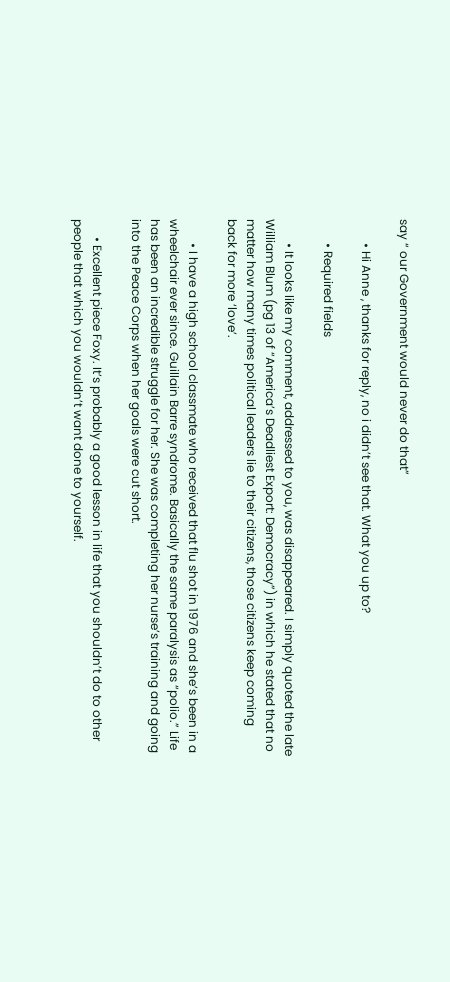say “ our Government would never do that”

        • Hi Anne , thanks for reply, no i didn’t see that. What you up to?

        • Required fields

        • It looks like my comment, addressed to you, was disappeared. I simply quoted the late William Blum (pg 13 of “America’s Deadliest Export: Democracy”) in which he stated that no matter how many times political leaders lie to their citizens, those citizens keep coming back for more ‘love’.

        • I have a high school classmate who received that flu shot in 1976 and she’s been in a wheelchair ever since. Guillain Barre syndrome. Basically the same paralysis as “polio.” Life has been an incredible struggle for her. She was completing her nurse’s training and going into the Peace Corps when her goals were cut short.

      • Excellent piece Foxy. It’s probably a good lesson in life that you shouldn’t do to other people that which you wouldn’t want done to yourself.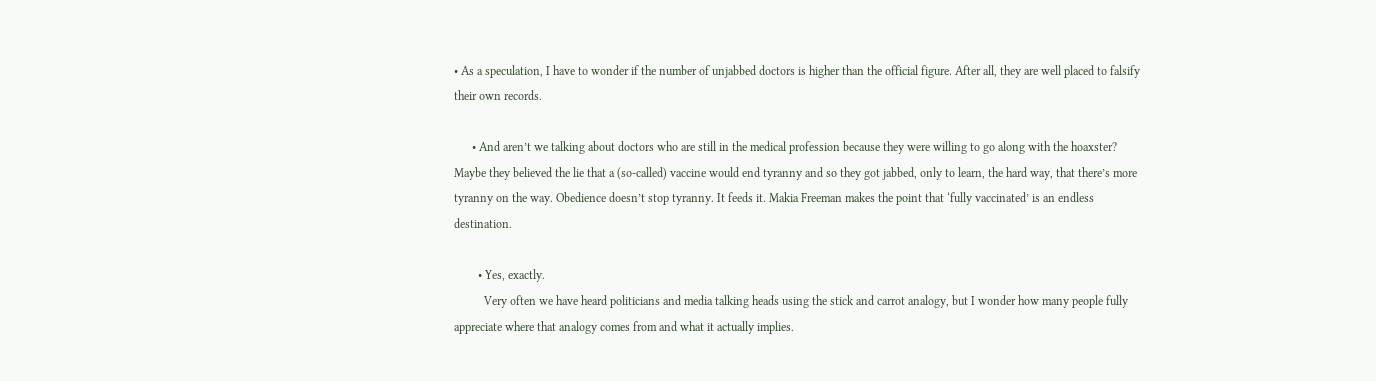• As a speculation, I have to wonder if the number of unjabbed doctors is higher than the official figure. After all, they are well placed to falsify their own records.

      • And aren’t we talking about doctors who are still in the medical profession because they were willing to go along with the hoaxster? Maybe they believed the lie that a (so-called) vaccine would end tyranny and so they got jabbed, only to learn, the hard way, that there’s more tyranny on the way. Obedience doesn’t stop tyranny. It feeds it. Makia Freeman makes the point that ‘fully vaccinated’ is an endless destination.

        • Yes, exactly.
          Very often we have heard politicians and media talking heads using the stick and carrot analogy, but I wonder how many people fully appreciate where that analogy comes from and what it actually implies.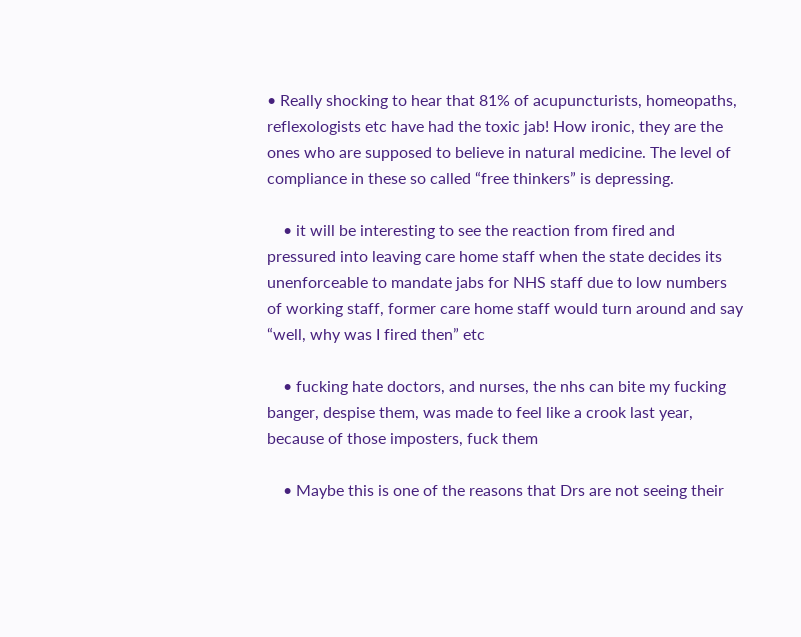• Really shocking to hear that 81% of acupuncturists, homeopaths, reflexologists etc have had the toxic jab! How ironic, they are the ones who are supposed to believe in natural medicine. The level of compliance in these so called “free thinkers” is depressing.

    • it will be interesting to see the reaction from fired and pressured into leaving care home staff when the state decides its unenforceable to mandate jabs for NHS staff due to low numbers of working staff, former care home staff would turn around and say “well, why was I fired then” etc

    • fucking hate doctors, and nurses, the nhs can bite my fucking banger, despise them, was made to feel like a crook last year, because of those imposters, fuck them

    • Maybe this is one of the reasons that Drs are not seeing their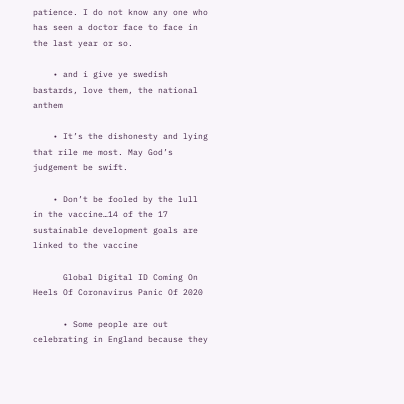patience. I do not know any one who has seen a doctor face to face in the last year or so.

    • and i give ye swedish bastards, love them, the national anthem

    • It’s the dishonesty and lying that rile me most. May God’s judgement be swift.

    • Don’t be fooled by the lull in the vaccine…14 of the 17 sustainable development goals are linked to the vaccine

      Global Digital ID Coming On Heels Of Coronavirus Panic Of 2020

      • Some people are out celebrating in England because they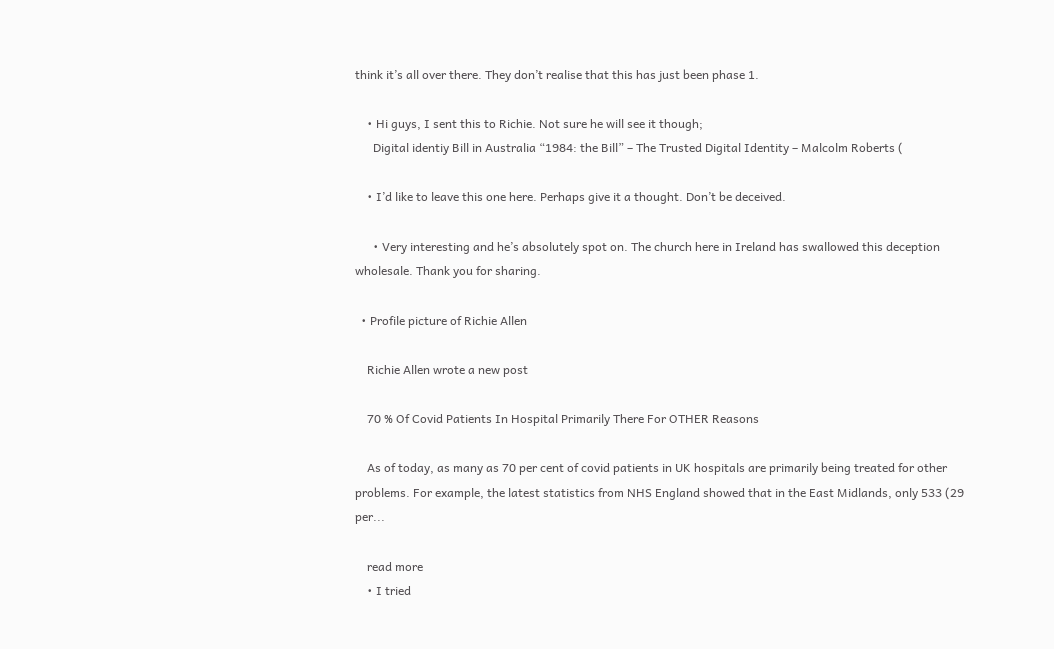think it’s all over there. They don’t realise that this has just been phase 1.

    • Hi guys, I sent this to Richie. Not sure he will see it though;
      Digital identiy Bill in Australia “1984: the Bill” – The Trusted Digital Identity – Malcolm Roberts (

    • I’d like to leave this one here. Perhaps give it a thought. Don’t be deceived.

      • Very interesting and he’s absolutely spot on. The church here in Ireland has swallowed this deception wholesale. Thank you for sharing.

  • Profile picture of Richie Allen

    Richie Allen wrote a new post

    70 % Of Covid Patients In Hospital Primarily There For OTHER Reasons

    As of today, as many as 70 per cent of covid patients in UK hospitals are primarily being treated for other problems. For example, the latest statistics from NHS England showed that in the East Midlands, only 533 (29 per...

    read more
    • I tried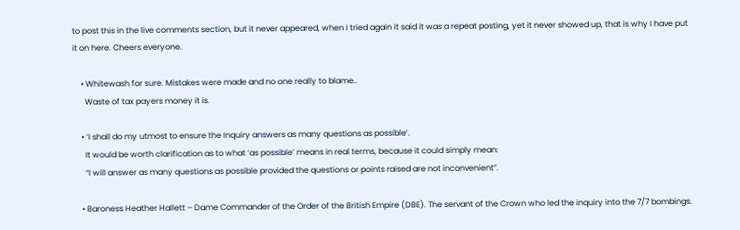to post this in the live comments section, but it never appeared, when I tried again it said it was a repeat posting, yet it never showed up, that is why I have put it on here. Cheers everyone.

    • Whitewash for sure. Mistakes were made and no one really to blame..
      Waste of tax payers money it is.

    • ‘I shall do my utmost to ensure the Inquiry answers as many questions as possible’.
      It would be worth clarification as to what ‘as possible’ means in real terms, because it could simply mean:
      “I will answer as many questions as possible provided the questions or points raised are not inconvenient”.

    • Baroness Heather Hallett – Dame Commander of the Order of the British Empire (DBE). The servant of the Crown who led the inquiry into the 7/7 bombings.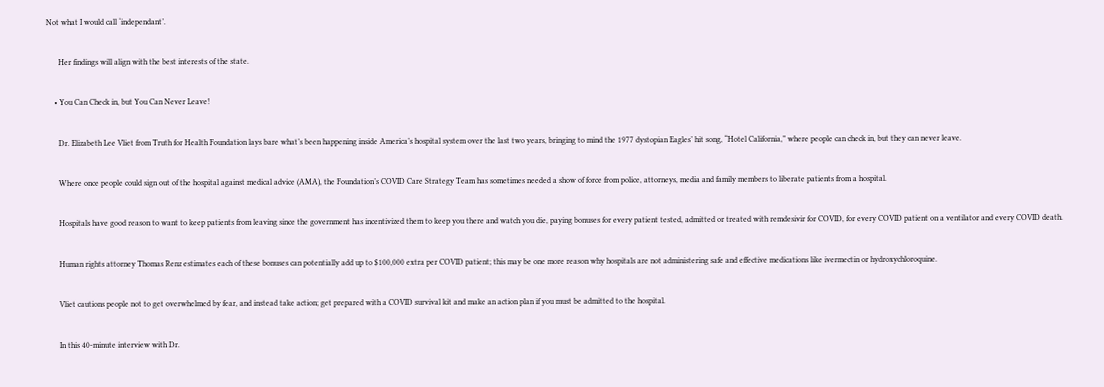Not what I would call ‘independant’.

      Her findings will align with the best interests of the state.

    • You Can Check in, but You Can Never Leave!

      Dr. Elizabeth Lee Vliet from Truth for Health Foundation lays bare what’s been happening inside America’s hospital system over the last two years, bringing to mind the 1977 dystopian Eagles’ hit song, “Hotel California,” where people can check in, but they can never leave.

      Where once people could sign out of the hospital against medical advice (AMA), the Foundation’s COVID Care Strategy Team has sometimes needed a show of force from police, attorneys, media and family members to liberate patients from a hospital.

      Hospitals have good reason to want to keep patients from leaving since the government has incentivized them to keep you there and watch you die, paying bonuses for every patient tested, admitted or treated with remdesivir for COVID, for every COVID patient on a ventilator and every COVID death.

      Human rights attorney Thomas Renz estimates each of these bonuses can potentially add up to $100,000 extra per COVID patient; this may be one more reason why hospitals are not administering safe and effective medications like ivermectin or hydroxychloroquine.

      Vliet cautions people not to get overwhelmed by fear, and instead take action; get prepared with a COVID survival kit and make an action plan if you must be admitted to the hospital.

      In this 40-minute interview with Dr.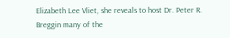Elizabeth Lee Vliet, she reveals to host Dr. Peter R. Breggin many of the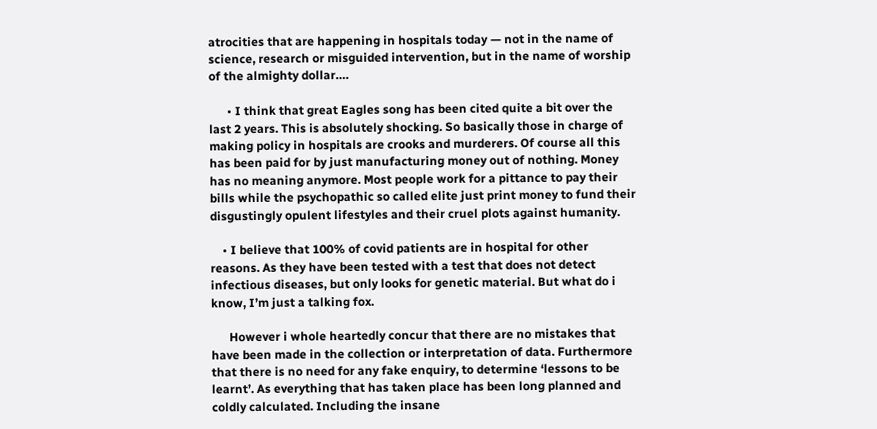atrocities that are happening in hospitals today — not in the name of science, research or misguided intervention, but in the name of worship of the almighty dollar….

      • I think that great Eagles song has been cited quite a bit over the last 2 years. This is absolutely shocking. So basically those in charge of making policy in hospitals are crooks and murderers. Of course all this has been paid for by just manufacturing money out of nothing. Money has no meaning anymore. Most people work for a pittance to pay their bills while the psychopathic so called elite just print money to fund their disgustingly opulent lifestyles and their cruel plots against humanity.

    • I believe that 100% of covid patients are in hospital for other reasons. As they have been tested with a test that does not detect infectious diseases, but only looks for genetic material. But what do i know, I’m just a talking fox.

      However i whole heartedly concur that there are no mistakes that have been made in the collection or interpretation of data. Furthermore that there is no need for any fake enquiry, to determine ‘lessons to be learnt’. As everything that has taken place has been long planned and coldly calculated. Including the insane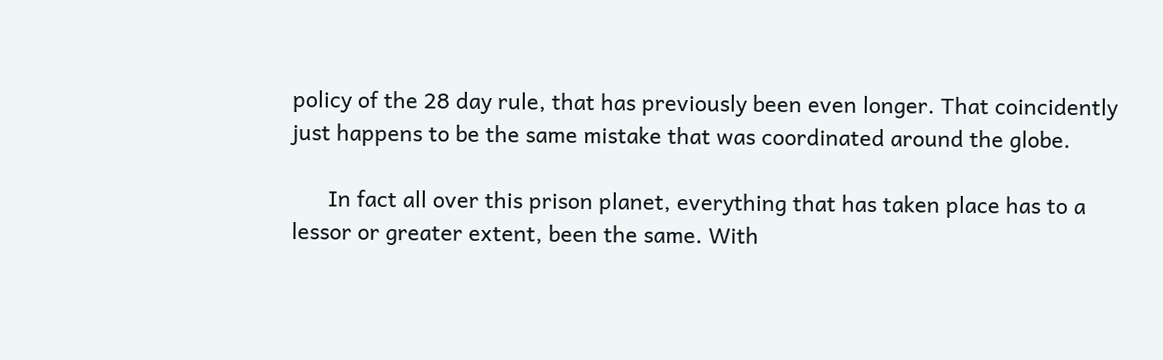policy of the 28 day rule, that has previously been even longer. That coincidently just happens to be the same mistake that was coordinated around the globe.

      In fact all over this prison planet, everything that has taken place has to a lessor or greater extent, been the same. With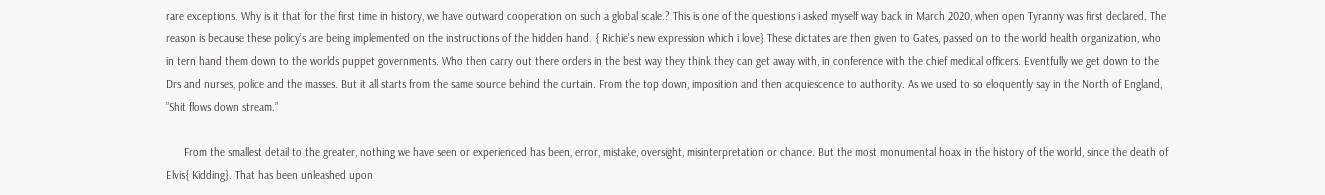rare exceptions. Why is it that for the first time in history, we have outward cooperation on such a global scale.? This is one of the questions i asked myself way back in March 2020, when open Tyranny was first declared. The reason is because these policy’s are being implemented on the instructions of the hidden hand. { Richie’s new expression which i love} These dictates are then given to Gates, passed on to the world health organization, who in tern hand them down to the worlds puppet governments. Who then carry out there orders in the best way they think they can get away with, in conference with the chief medical officers. Eventfully we get down to the Drs and nurses, police and the masses. But it all starts from the same source behind the curtain. From the top down, imposition and then acquiescence to authority. As we used to so eloquently say in the North of England, ”Shit flows down stream.”

      From the smallest detail to the greater, nothing we have seen or experienced has been, error, mistake, oversight, misinterpretation or chance. But the most monumental hoax in the history of the world, since the death of Elvis{ Kidding}. That has been unleashed upon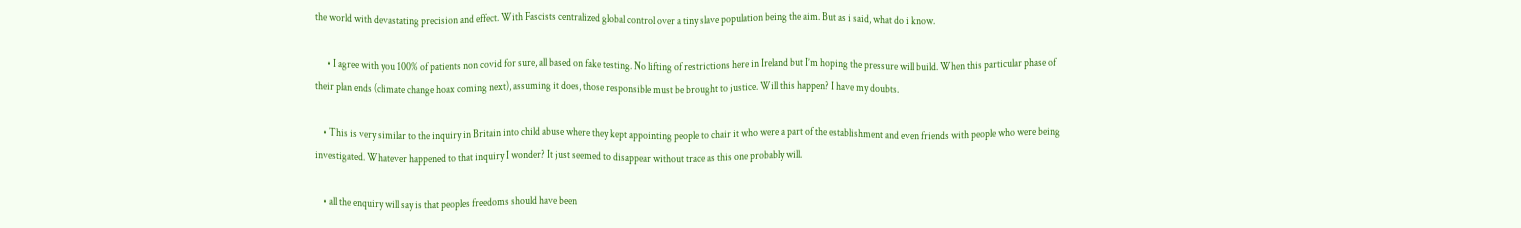the world with devastating precision and effect. With Fascists centralized global control over a tiny slave population being the aim. But as i said, what do i know.

      • I agree with you 100% of patients non covid for sure, all based on fake testing. No lifting of restrictions here in Ireland but I’m hoping the pressure will build. When this particular phase of their plan ends (climate change hoax coming next), assuming it does, those responsible must be brought to justice. Will this happen? I have my doubts.

    • This is very similar to the inquiry in Britain into child abuse where they kept appointing people to chair it who were a part of the establishment and even friends with people who were being investigated. Whatever happened to that inquiry I wonder? It just seemed to disappear without trace as this one probably will.

    • all the enquiry will say is that peoples freedoms should have been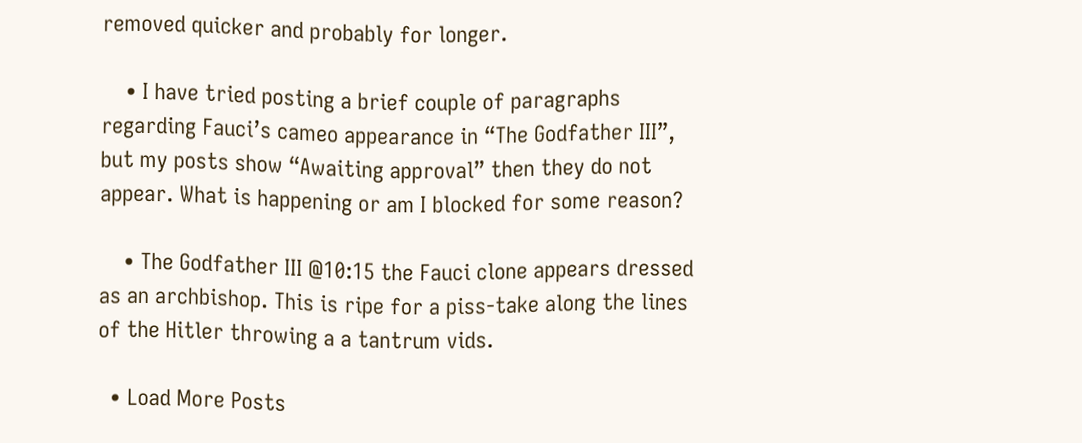removed quicker and probably for longer.

    • I have tried posting a brief couple of paragraphs regarding Fauci’s cameo appearance in “The Godfather III”, but my posts show “Awaiting approval” then they do not appear. What is happening or am I blocked for some reason?

    • The Godfather III @10:15 the Fauci clone appears dressed as an archbishop. This is ripe for a piss-take along the lines of the Hitler throwing a a tantrum vids.

  • Load More Posts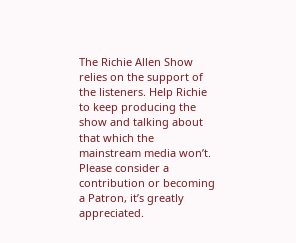The Richie Allen Show relies on the support of the listeners. Help Richie to keep producing the show and talking about that which the mainstream media won’t. Please consider a contribution or becoming a Patron, it’s greatly appreciated.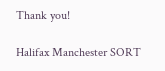Thank you!

Halifax Manchester SORT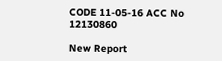CODE 11-05-16 ACC No 12130860

New Report